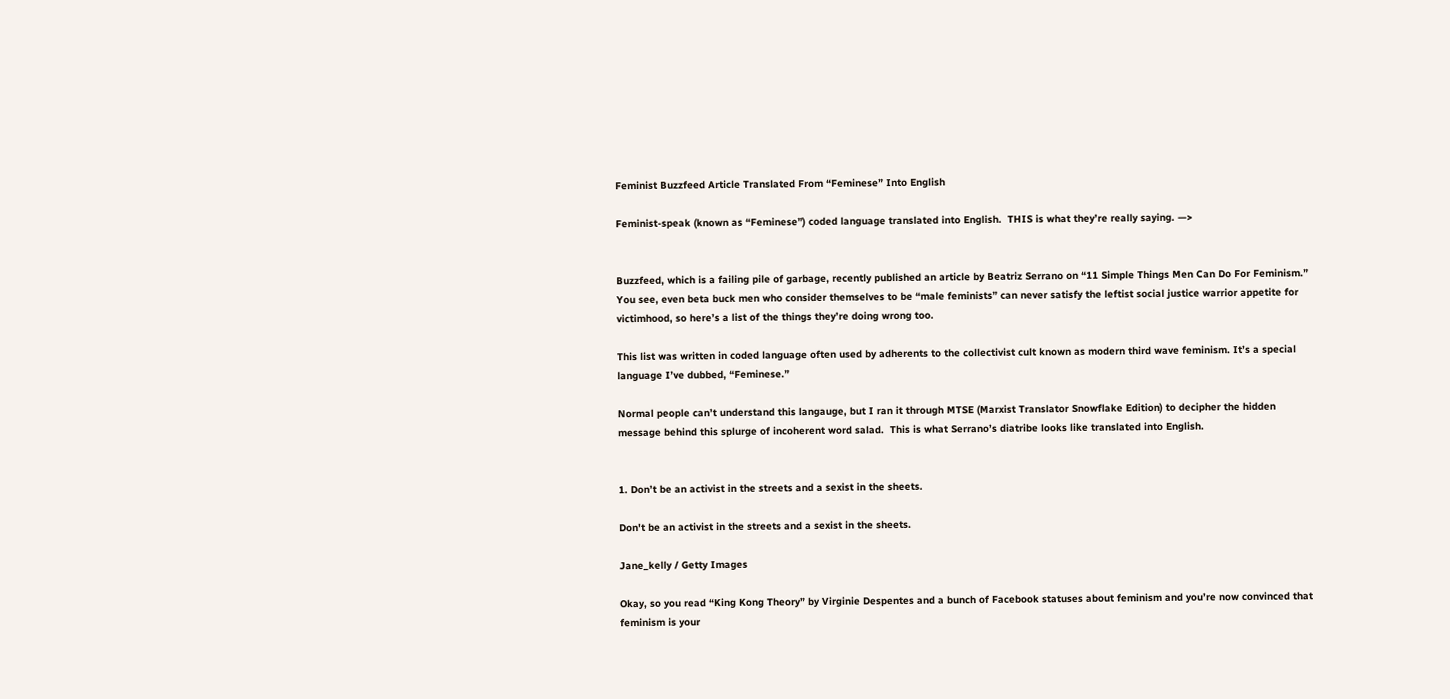Feminist Buzzfeed Article Translated From “Feminese” Into English

Feminist-speak (known as “Feminese”) coded language translated into English.  THIS is what they’re really saying. —>


Buzzfeed, which is a failing pile of garbage, recently published an article by Beatriz Serrano on “11 Simple Things Men Can Do For Feminism.” You see, even beta buck men who consider themselves to be “male feminists” can never satisfy the leftist social justice warrior appetite for victimhood, so here’s a list of the things they’re doing wrong too.

This list was written in coded language often used by adherents to the collectivist cult known as modern third wave feminism. It’s a special language I’ve dubbed, “Feminese.”

Normal people can’t understand this langauge, but I ran it through MTSE (Marxist Translator Snowflake Edition) to decipher the hidden message behind this splurge of incoherent word salad.  This is what Serrano’s diatribe looks like translated into English.


1. Don’t be an activist in the streets and a sexist in the sheets.

Don't be an activist in the streets and a sexist in the sheets.

Jane_kelly / Getty Images

Okay, so you read “King Kong Theory” by Virginie Despentes and a bunch of Facebook statuses about feminism and you’re now convinced that feminism is your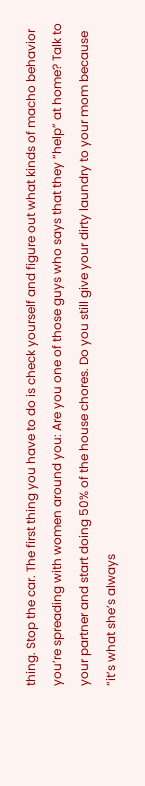thing. Stop the car. The first thing you have to do is check yourself and figure out what kinds of macho behavior you’re spreading with women around you: Are you one of those guys who says that they “help” at home? Talk to your partner and start doing 50% of the house chores. Do you still give your dirty laundry to your mom because “it’s what she’s always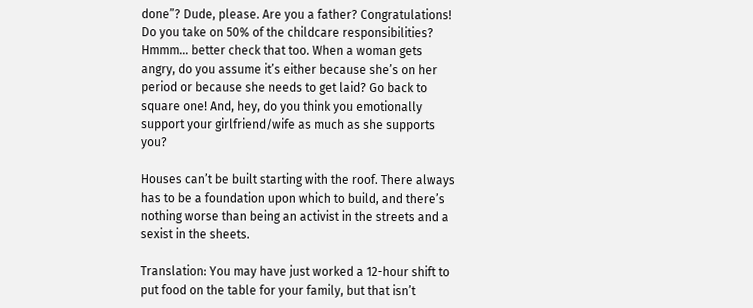done”? Dude, please. Are you a father? Congratulations! Do you take on 50% of the childcare responsibilities? Hmmm… better check that too. When a woman gets angry, do you assume it’s either because she’s on her period or because she needs to get laid? Go back to square one! And, hey, do you think you emotionally support your girlfriend/wife as much as she supports you?

Houses can’t be built starting with the roof. There always has to be a foundation upon which to build, and there’s nothing worse than being an activist in the streets and a sexist in the sheets.

Translation: You may have just worked a 12-hour shift to put food on the table for your family, but that isn’t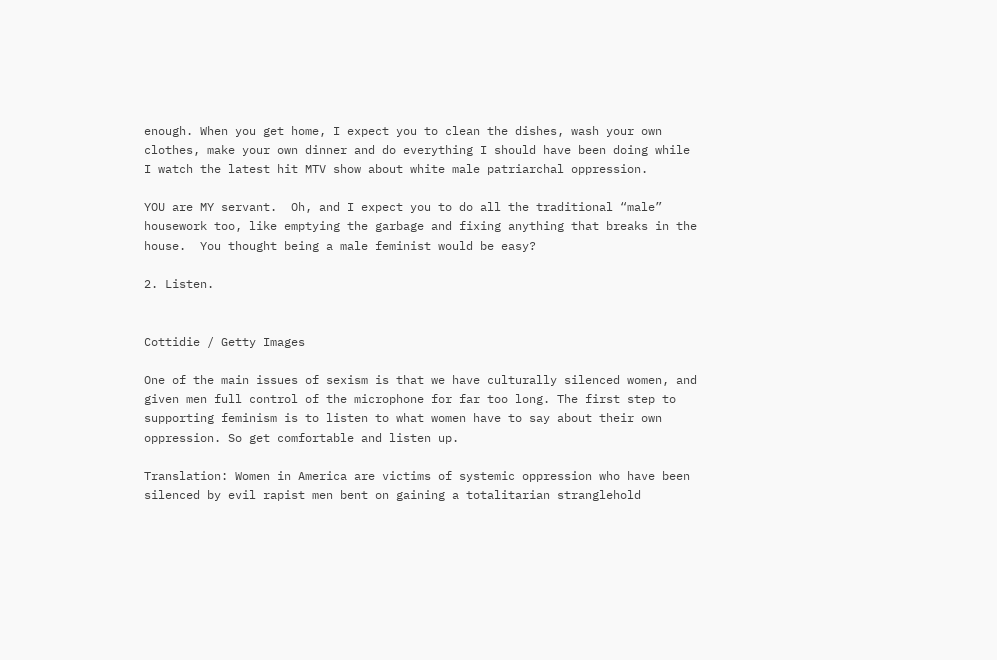enough. When you get home, I expect you to clean the dishes, wash your own clothes, make your own dinner and do everything I should have been doing while I watch the latest hit MTV show about white male patriarchal oppression.

YOU are MY servant.  Oh, and I expect you to do all the traditional “male” housework too, like emptying the garbage and fixing anything that breaks in the house.  You thought being a male feminist would be easy?

2. Listen.


Cottidie / Getty Images

One of the main issues of sexism is that we have culturally silenced women, and given men full control of the microphone for far too long. The first step to supporting feminism is to listen to what women have to say about their own oppression. So get comfortable and listen up.

Translation: Women in America are victims of systemic oppression who have been silenced by evil rapist men bent on gaining a totalitarian stranglehold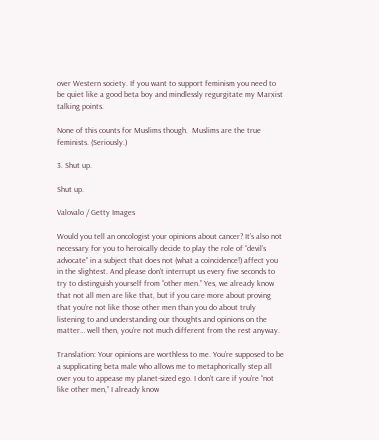over Western society. If you want to support feminism you need to be quiet like a good beta boy and mindlessly regurgitate my Marxist talking points.

None of this counts for Muslims though.  Muslims are the true feminists. (Seriously.)

3. Shut up.

Shut up.

Valovalo / Getty Images

Would you tell an oncologist your opinions about cancer? It’s also not necessary for you to heroically decide to play the role of “devil’s advocate” in a subject that does not (what a coincidence!) affect you in the slightest. And please don’t interrupt us every five seconds to try to distinguish yourself from “other men.” Yes, we already know that not all men are like that, but if you care more about proving that you’re not like those other men than you do about truly listening to and understanding our thoughts and opinions on the matter… well then, you’re not much different from the rest anyway.

Translation: Your opinions are worthless to me. You’re supposed to be a supplicating beta male who allows me to metaphorically step all over you to appease my planet-sized ego. I don’t care if you’re “not like other men,” I already know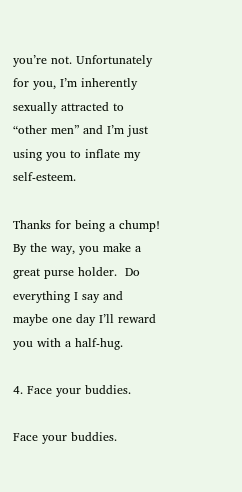you’re not. Unfortunately for you, I’m inherently sexually attracted to “other men” and I’m just using you to inflate my self-esteem.

Thanks for being a chump!  By the way, you make a great purse holder.  Do everything I say and maybe one day I’ll reward you with a half-hug.

4. Face your buddies.

Face your buddies.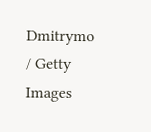Dmitrymo / Getty Images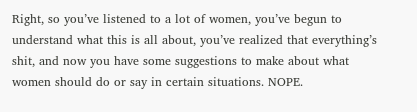Right, so you’ve listened to a lot of women, you’ve begun to understand what this is all about, you’ve realized that everything’s shit, and now you have some suggestions to make about what women should do or say in certain situations. NOPE.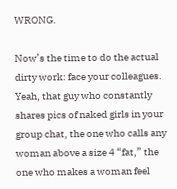WRONG.

Now’s the time to do the actual dirty work: face your colleagues. Yeah, that guy who constantly shares pics of naked girls in your group chat, the one who calls any woman above a size 4 “fat,” the one who makes a woman feel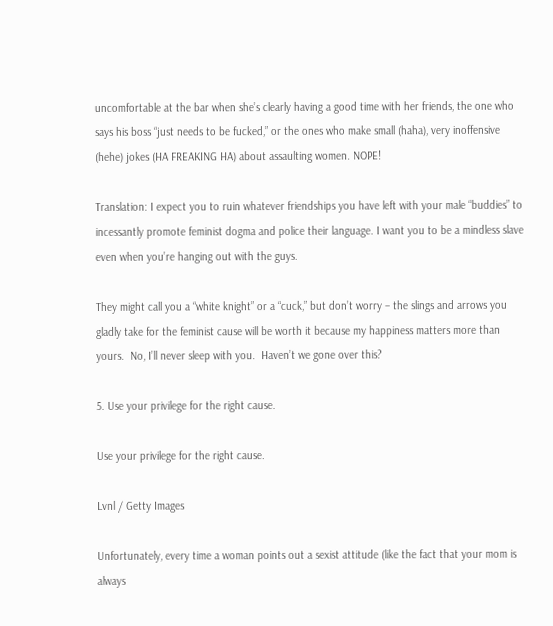uncomfortable at the bar when she’s clearly having a good time with her friends, the one who says his boss “just needs to be fucked,” or the ones who make small (haha), very inoffensive (hehe) jokes (HA FREAKING HA) about assaulting women. NOPE!

Translation: I expect you to ruin whatever friendships you have left with your male “buddies” to incessantly promote feminist dogma and police their language. I want you to be a mindless slave even when you’re hanging out with the guys.

They might call you a “white knight” or a “cuck,” but don’t worry – the slings and arrows you gladly take for the feminist cause will be worth it because my happiness matters more than yours.  No, I’ll never sleep with you.  Haven’t we gone over this?

5. Use your privilege for the right cause.

Use your privilege for the right cause.

Lvnl / Getty Images

Unfortunately, every time a woman points out a sexist attitude (like the fact that your mom is always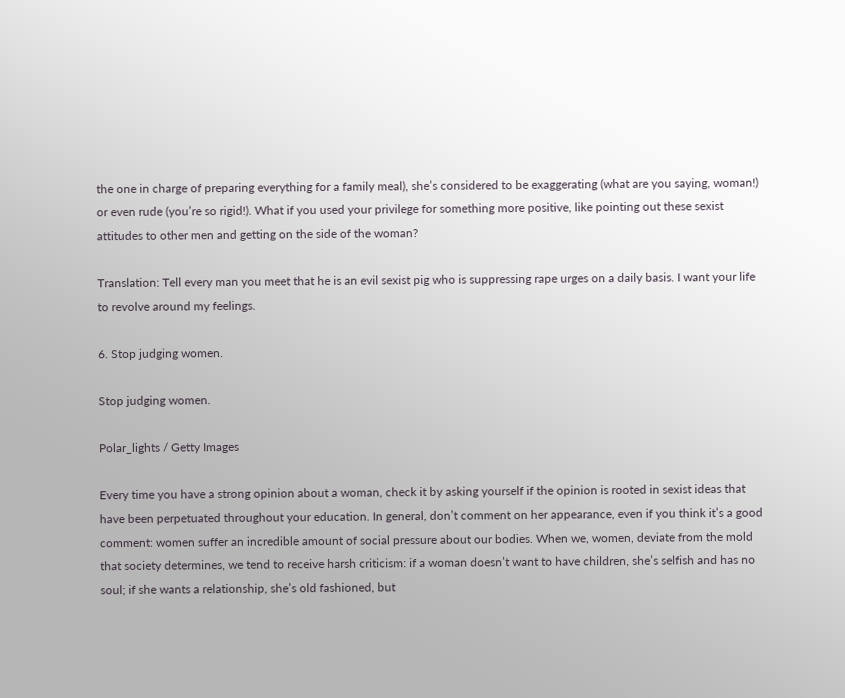the one in charge of preparing everything for a family meal), she’s considered to be exaggerating (what are you saying, woman!) or even rude (you’re so rigid!). What if you used your privilege for something more positive, like pointing out these sexist attitudes to other men and getting on the side of the woman?

Translation: Tell every man you meet that he is an evil sexist pig who is suppressing rape urges on a daily basis. I want your life to revolve around my feelings.

6. Stop judging women.

Stop judging women.

Polar_lights / Getty Images

Every time you have a strong opinion about a woman, check it by asking yourself if the opinion is rooted in sexist ideas that have been perpetuated throughout your education. In general, don’t comment on her appearance, even if you think it’s a good comment: women suffer an incredible amount of social pressure about our bodies. When we, women, deviate from the mold that society determines, we tend to receive harsh criticism: if a woman doesn’t want to have children, she’s selfish and has no soul; if she wants a relationship, she’s old fashioned, but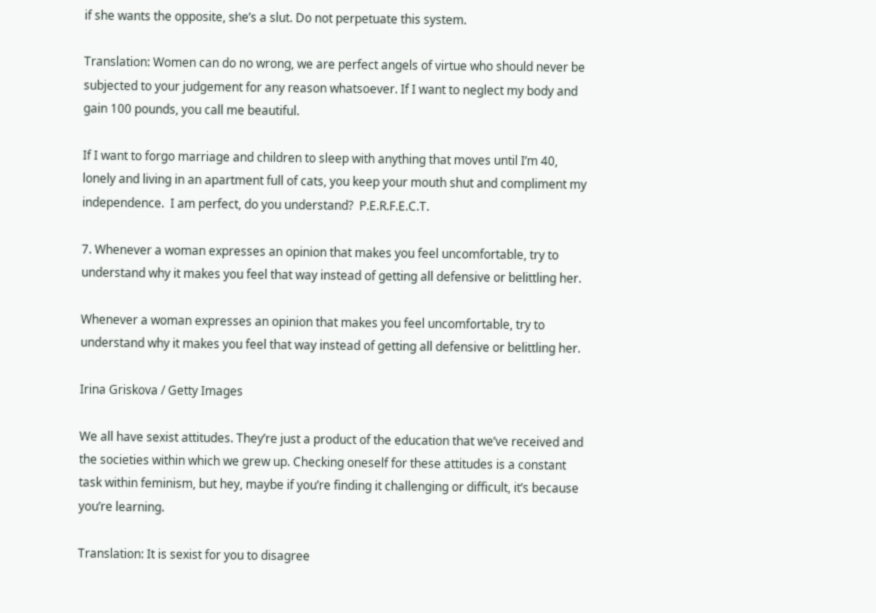if she wants the opposite, she’s a slut. Do not perpetuate this system.

Translation: Women can do no wrong, we are perfect angels of virtue who should never be subjected to your judgement for any reason whatsoever. If I want to neglect my body and gain 100 pounds, you call me beautiful.

If I want to forgo marriage and children to sleep with anything that moves until I’m 40, lonely and living in an apartment full of cats, you keep your mouth shut and compliment my independence.  I am perfect, do you understand?  P.E.R.F.E.C.T.

7. Whenever a woman expresses an opinion that makes you feel uncomfortable, try to understand why it makes you feel that way instead of getting all defensive or belittling her.

Whenever a woman expresses an opinion that makes you feel uncomfortable, try to understand why it makes you feel that way instead of getting all defensive or belittling her.

Irina Griskova / Getty Images

We all have sexist attitudes. They’re just a product of the education that we’ve received and the societies within which we grew up. Checking oneself for these attitudes is a constant task within feminism, but hey, maybe if you’re finding it challenging or difficult, it’s because you’re learning.

Translation: It is sexist for you to disagree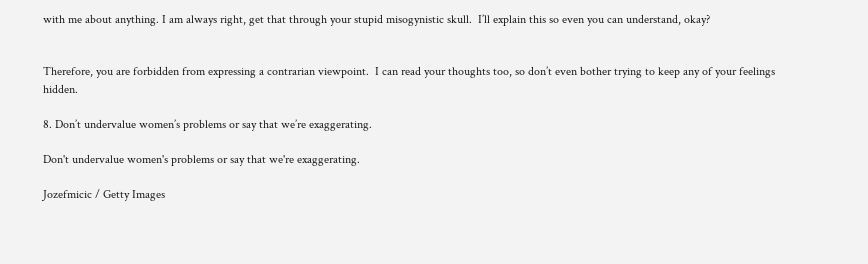with me about anything. I am always right, get that through your stupid misogynistic skull.  I’ll explain this so even you can understand, okay?


Therefore, you are forbidden from expressing a contrarian viewpoint.  I can read your thoughts too, so don’t even bother trying to keep any of your feelings hidden.

8. Don’t undervalue women’s problems or say that we’re exaggerating.

Don't undervalue women's problems or say that we're exaggerating.

Jozefmicic / Getty Images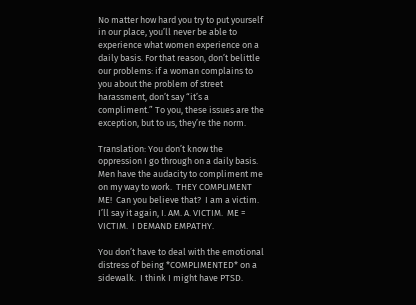No matter how hard you try to put yourself in our place, you’ll never be able to experience what women experience on a daily basis. For that reason, don’t belittle our problems: if a woman complains to you about the problem of street harassment, don’t say “it’s a compliment.” To you, these issues are the exception, but to us, they’re the norm.

Translation: You don’t know the oppression I go through on a daily basis. Men have the audacity to compliment me on my way to work.  THEY COMPLIMENT ME!  Can you believe that?  I am a victim.  I’ll say it again, I. AM. A. VICTIM.  ME = VICTIM.  I DEMAND EMPATHY.

You don’t have to deal with the emotional distress of being *COMPLIMENTED* on a sidewalk.  I think I might have PTSD.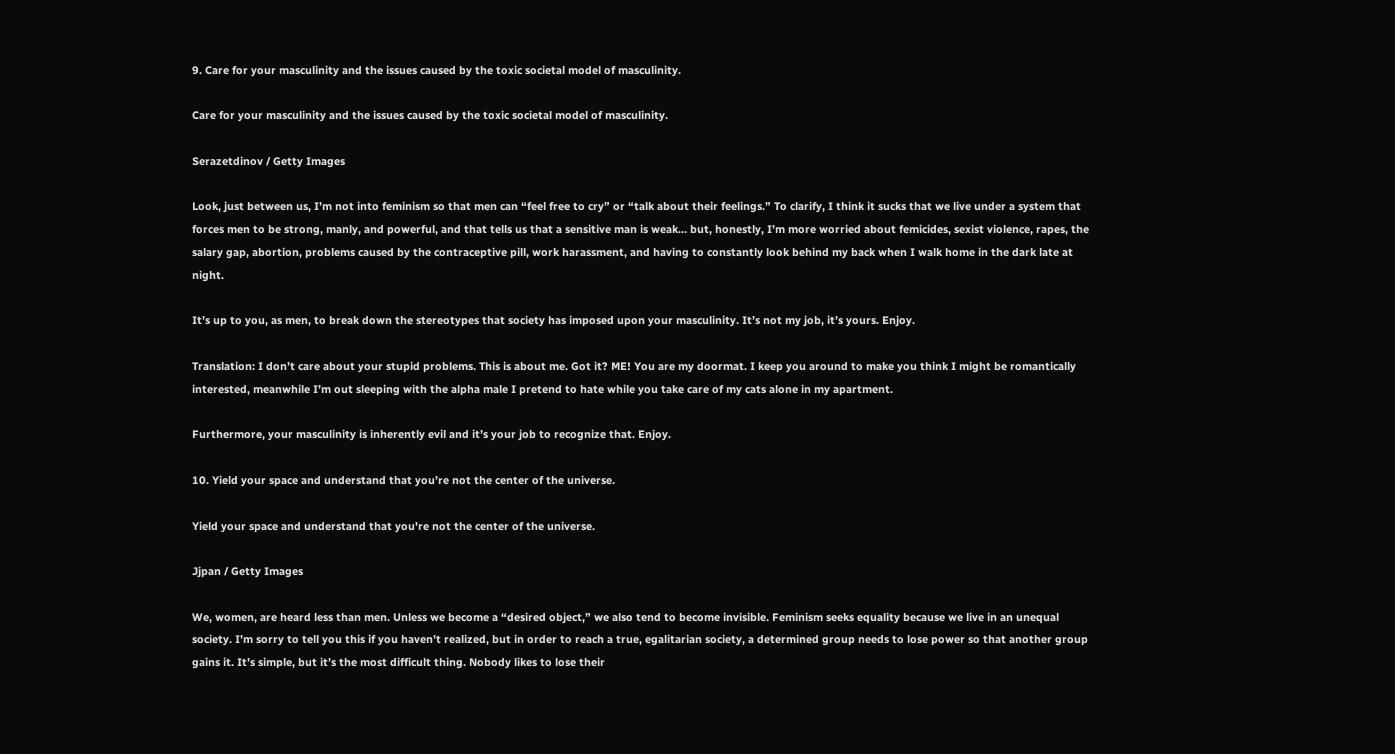9. Care for your masculinity and the issues caused by the toxic societal model of masculinity.

Care for your masculinity and the issues caused by the toxic societal model of masculinity.

Serazetdinov / Getty Images

Look, just between us, I’m not into feminism so that men can “feel free to cry” or “talk about their feelings.” To clarify, I think it sucks that we live under a system that forces men to be strong, manly, and powerful, and that tells us that a sensitive man is weak… but, honestly, I’m more worried about femicides, sexist violence, rapes, the salary gap, abortion, problems caused by the contraceptive pill, work harassment, and having to constantly look behind my back when I walk home in the dark late at night.

It’s up to you, as men, to break down the stereotypes that society has imposed upon your masculinity. It’s not my job, it’s yours. Enjoy.

Translation: I don’t care about your stupid problems. This is about me. Got it? ME! You are my doormat. I keep you around to make you think I might be romantically interested, meanwhile I’m out sleeping with the alpha male I pretend to hate while you take care of my cats alone in my apartment.

Furthermore, your masculinity is inherently evil and it’s your job to recognize that. Enjoy.

10. Yield your space and understand that you’re not the center of the universe.

Yield your space and understand that you're not the center of the universe.

Jjpan / Getty Images

We, women, are heard less than men. Unless we become a “desired object,” we also tend to become invisible. Feminism seeks equality because we live in an unequal society. I’m sorry to tell you this if you haven’t realized, but in order to reach a true, egalitarian society, a determined group needs to lose power so that another group gains it. It’s simple, but it’s the most difficult thing. Nobody likes to lose their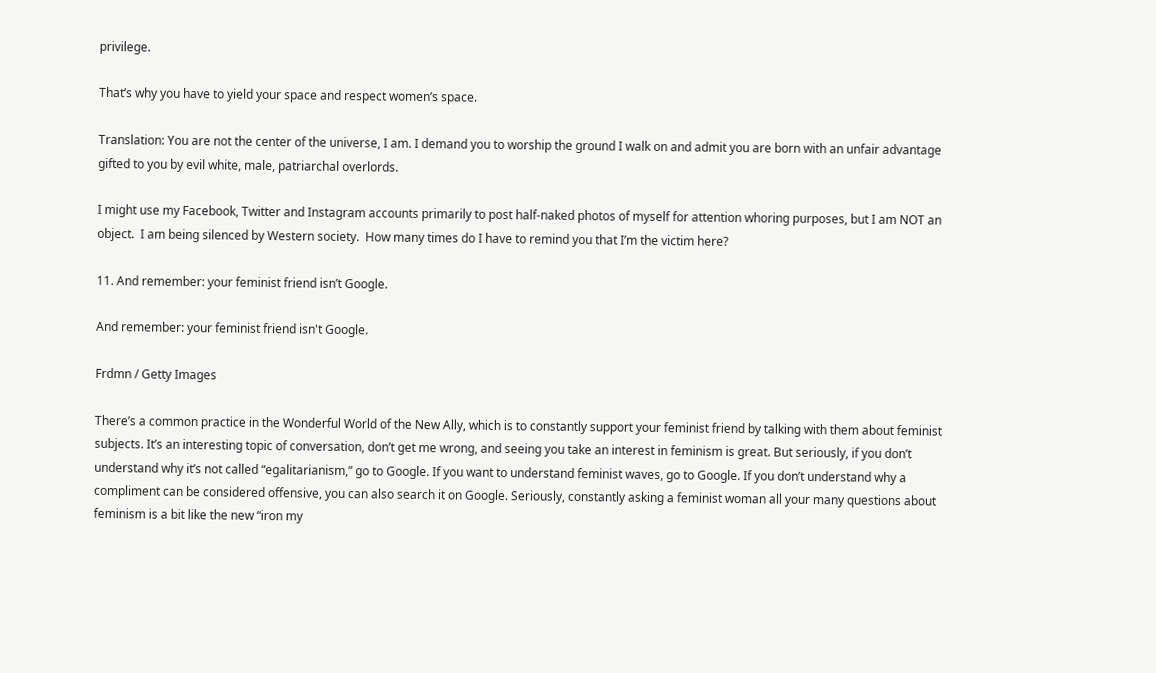privilege.

That’s why you have to yield your space and respect women’s space.

Translation: You are not the center of the universe, I am. I demand you to worship the ground I walk on and admit you are born with an unfair advantage gifted to you by evil white, male, patriarchal overlords.

I might use my Facebook, Twitter and Instagram accounts primarily to post half-naked photos of myself for attention whoring purposes, but I am NOT an object.  I am being silenced by Western society.  How many times do I have to remind you that I’m the victim here?

11. And remember: your feminist friend isn’t Google.

And remember: your feminist friend isn't Google.

Frdmn / Getty Images

There’s a common practice in the Wonderful World of the New Ally, which is to constantly support your feminist friend by talking with them about feminist subjects. It’s an interesting topic of conversation, don’t get me wrong, and seeing you take an interest in feminism is great. But seriously, if you don’t understand why it’s not called “egalitarianism,” go to Google. If you want to understand feminist waves, go to Google. If you don’t understand why a compliment can be considered offensive, you can also search it on Google. Seriously, constantly asking a feminist woman all your many questions about feminism is a bit like the new “iron my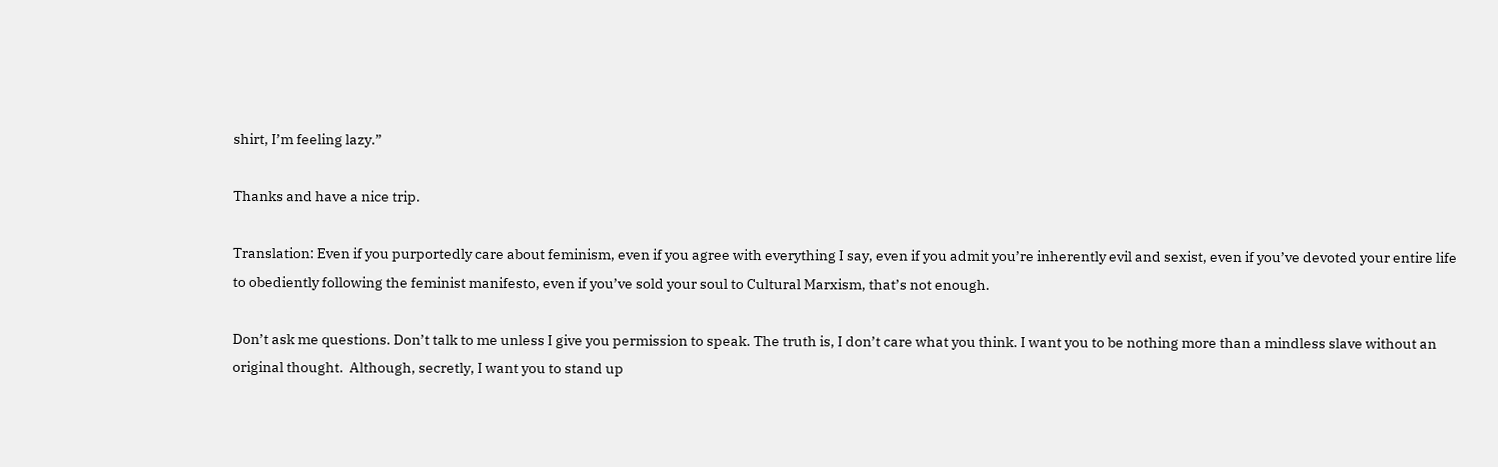shirt, I’m feeling lazy.”

Thanks and have a nice trip.

Translation: Even if you purportedly care about feminism, even if you agree with everything I say, even if you admit you’re inherently evil and sexist, even if you’ve devoted your entire life to obediently following the feminist manifesto, even if you’ve sold your soul to Cultural Marxism, that’s not enough.

Don’t ask me questions. Don’t talk to me unless I give you permission to speak. The truth is, I don’t care what you think. I want you to be nothing more than a mindless slave without an original thought.  Although, secretly, I want you to stand up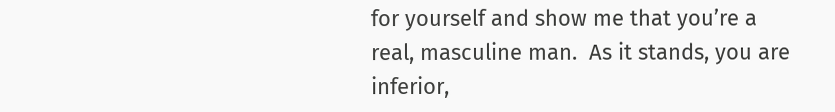for yourself and show me that you’re a real, masculine man.  As it stands, you are inferior,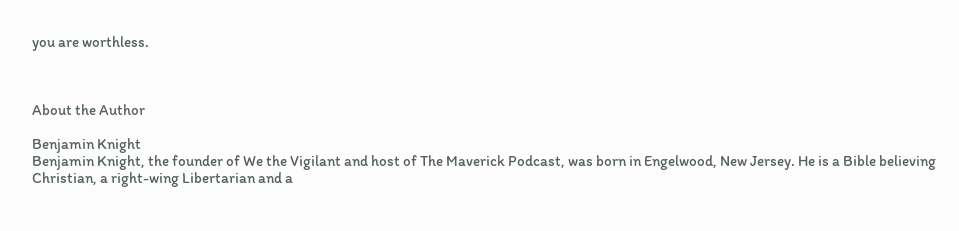you are worthless.



About the Author

Benjamin Knight
Benjamin Knight, the founder of We the Vigilant and host of The Maverick Podcast, was born in Engelwood, New Jersey. He is a Bible believing Christian, a right-wing Libertarian and a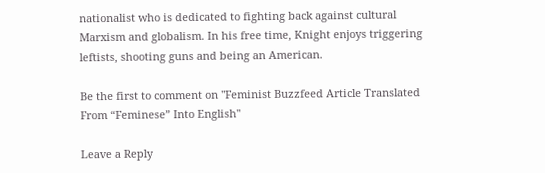nationalist who is dedicated to fighting back against cultural Marxism and globalism. In his free time, Knight enjoys triggering leftists, shooting guns and being an American.

Be the first to comment on "Feminist Buzzfeed Article Translated From “Feminese” Into English"

Leave a Reply